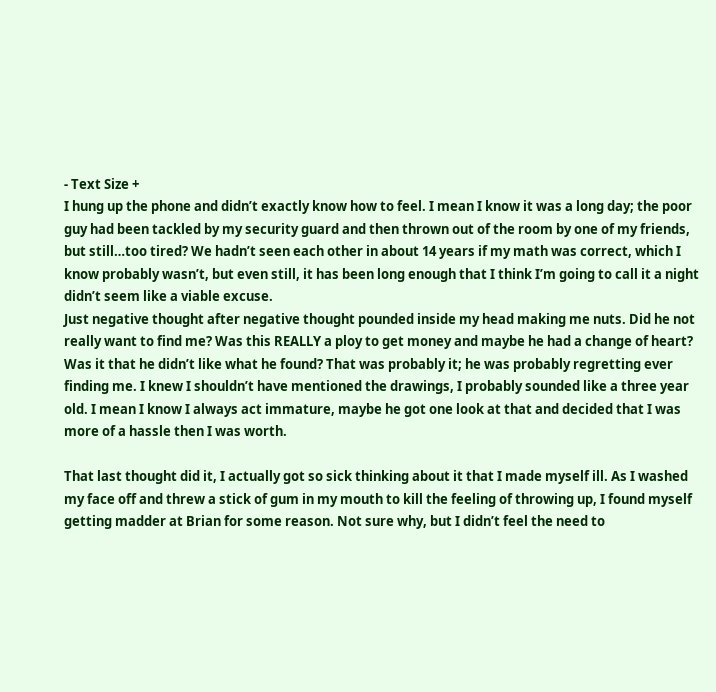- Text Size +
I hung up the phone and didn’t exactly know how to feel. I mean I know it was a long day; the poor guy had been tackled by my security guard and then thrown out of the room by one of my friends, but still…too tired? We hadn’t seen each other in about 14 years if my math was correct, which I know probably wasn’t, but even still, it has been long enough that I think I’m going to call it a night didn’t seem like a viable excuse.
Just negative thought after negative thought pounded inside my head making me nuts. Did he not really want to find me? Was this REALLY a ploy to get money and maybe he had a change of heart? Was it that he didn’t like what he found? That was probably it; he was probably regretting ever finding me. I knew I shouldn’t have mentioned the drawings, I probably sounded like a three year old. I mean I know I always act immature, maybe he got one look at that and decided that I was more of a hassle then I was worth.

That last thought did it, I actually got so sick thinking about it that I made myself ill. As I washed my face off and threw a stick of gum in my mouth to kill the feeling of throwing up, I found myself getting madder at Brian for some reason. Not sure why, but I didn’t feel the need to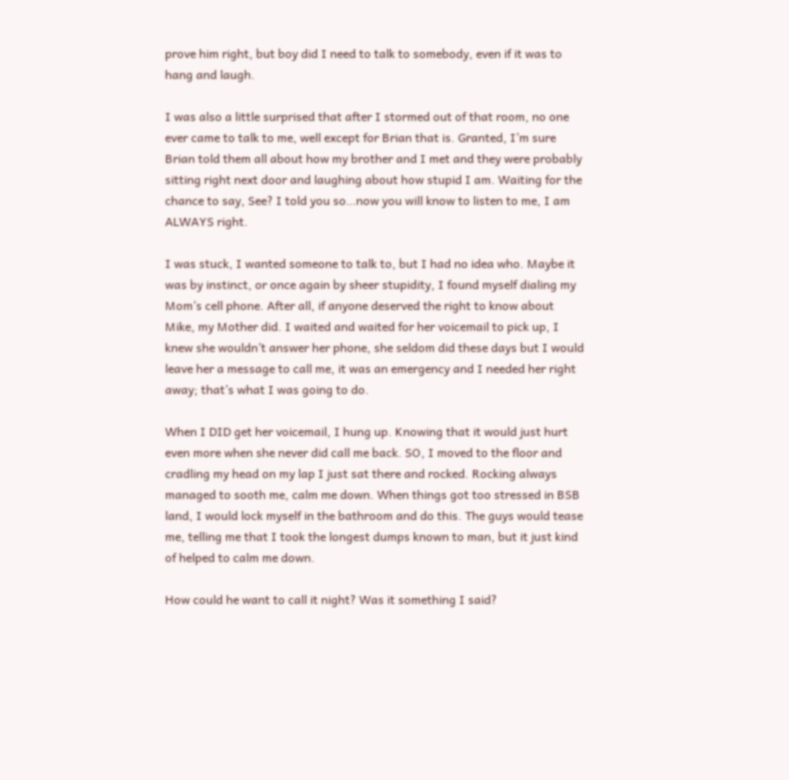prove him right, but boy did I need to talk to somebody, even if it was to hang and laugh.

I was also a little surprised that after I stormed out of that room, no one ever came to talk to me, well except for Brian that is. Granted, I’m sure Brian told them all about how my brother and I met and they were probably sitting right next door and laughing about how stupid I am. Waiting for the chance to say, See? I told you so…now you will know to listen to me, I am ALWAYS right.

I was stuck, I wanted someone to talk to, but I had no idea who. Maybe it was by instinct, or once again by sheer stupidity, I found myself dialing my Mom’s cell phone. After all, if anyone deserved the right to know about Mike, my Mother did. I waited and waited for her voicemail to pick up, I knew she wouldn’t answer her phone, she seldom did these days but I would leave her a message to call me, it was an emergency and I needed her right away; that’s what I was going to do.

When I DID get her voicemail, I hung up. Knowing that it would just hurt even more when she never did call me back. SO, I moved to the floor and cradling my head on my lap I just sat there and rocked. Rocking always managed to sooth me, calm me down. When things got too stressed in BSB land, I would lock myself in the bathroom and do this. The guys would tease me, telling me that I took the longest dumps known to man, but it just kind of helped to calm me down.

How could he want to call it night? Was it something I said?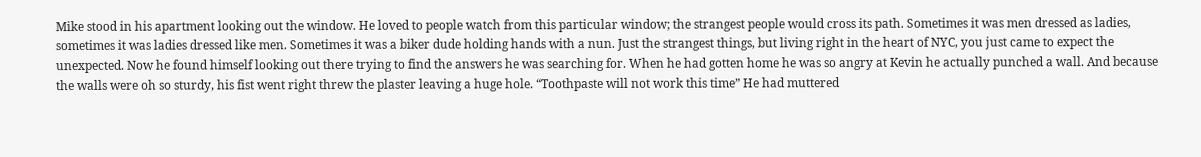Mike stood in his apartment looking out the window. He loved to people watch from this particular window; the strangest people would cross its path. Sometimes it was men dressed as ladies, sometimes it was ladies dressed like men. Sometimes it was a biker dude holding hands with a nun. Just the strangest things, but living right in the heart of NYC, you just came to expect the unexpected. Now he found himself looking out there trying to find the answers he was searching for. When he had gotten home he was so angry at Kevin he actually punched a wall. And because the walls were oh so sturdy, his fist went right threw the plaster leaving a huge hole. “Toothpaste will not work this time” He had muttered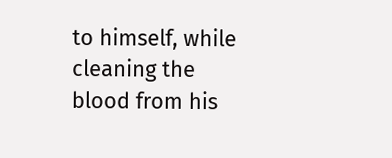to himself, while cleaning the blood from his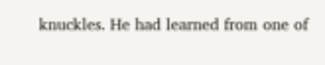knuckles. He had learned from one of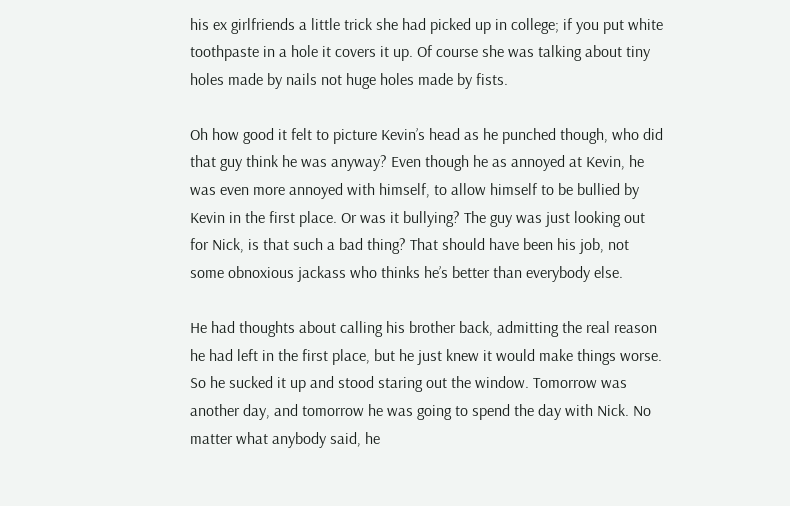his ex girlfriends a little trick she had picked up in college; if you put white toothpaste in a hole it covers it up. Of course she was talking about tiny holes made by nails not huge holes made by fists.

Oh how good it felt to picture Kevin’s head as he punched though, who did that guy think he was anyway? Even though he as annoyed at Kevin, he was even more annoyed with himself, to allow himself to be bullied by Kevin in the first place. Or was it bullying? The guy was just looking out for Nick, is that such a bad thing? That should have been his job, not some obnoxious jackass who thinks he’s better than everybody else.

He had thoughts about calling his brother back, admitting the real reason he had left in the first place, but he just knew it would make things worse. So he sucked it up and stood staring out the window. Tomorrow was another day, and tomorrow he was going to spend the day with Nick. No matter what anybody said, he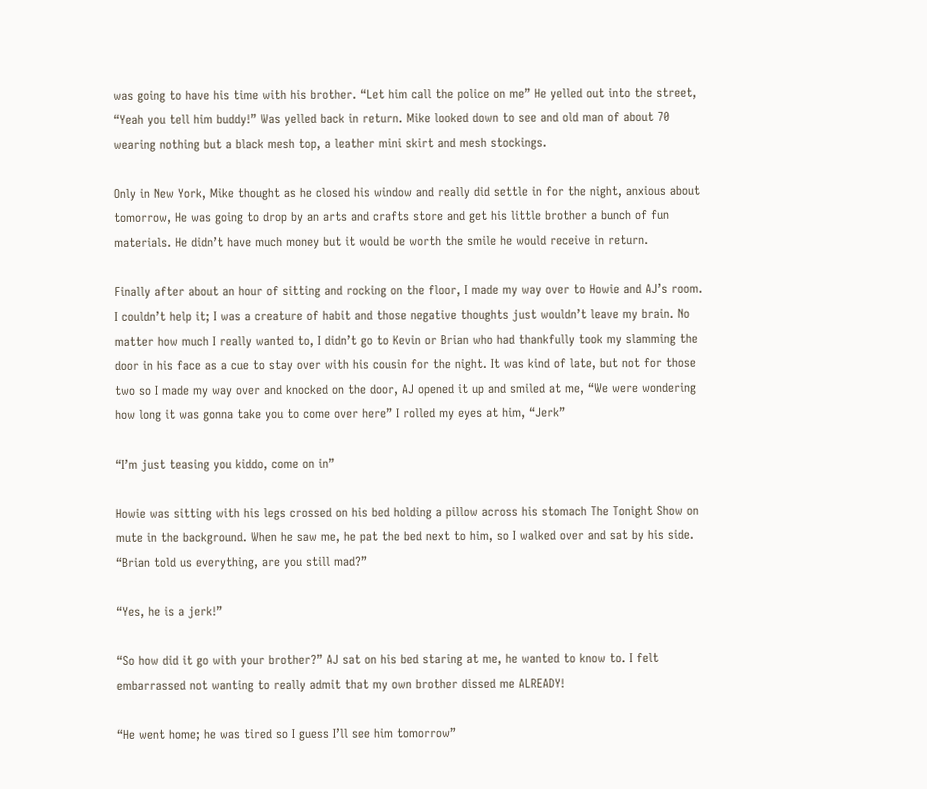was going to have his time with his brother. “Let him call the police on me” He yelled out into the street, “Yeah you tell him buddy!” Was yelled back in return. Mike looked down to see and old man of about 70 wearing nothing but a black mesh top, a leather mini skirt and mesh stockings.

Only in New York, Mike thought as he closed his window and really did settle in for the night, anxious about tomorrow, He was going to drop by an arts and crafts store and get his little brother a bunch of fun materials. He didn’t have much money but it would be worth the smile he would receive in return.

Finally after about an hour of sitting and rocking on the floor, I made my way over to Howie and AJ’s room. I couldn’t help it; I was a creature of habit and those negative thoughts just wouldn’t leave my brain. No matter how much I really wanted to, I didn’t go to Kevin or Brian who had thankfully took my slamming the door in his face as a cue to stay over with his cousin for the night. It was kind of late, but not for those two so I made my way over and knocked on the door, AJ opened it up and smiled at me, “We were wondering how long it was gonna take you to come over here” I rolled my eyes at him, “Jerk”

“I’m just teasing you kiddo, come on in”

Howie was sitting with his legs crossed on his bed holding a pillow across his stomach The Tonight Show on mute in the background. When he saw me, he pat the bed next to him, so I walked over and sat by his side. “Brian told us everything, are you still mad?”

“Yes, he is a jerk!”

“So how did it go with your brother?” AJ sat on his bed staring at me, he wanted to know to. I felt embarrassed not wanting to really admit that my own brother dissed me ALREADY!

“He went home; he was tired so I guess I’ll see him tomorrow”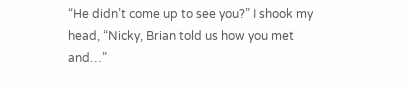“He didn’t come up to see you?” I shook my head, “Nicky, Brian told us how you met and…”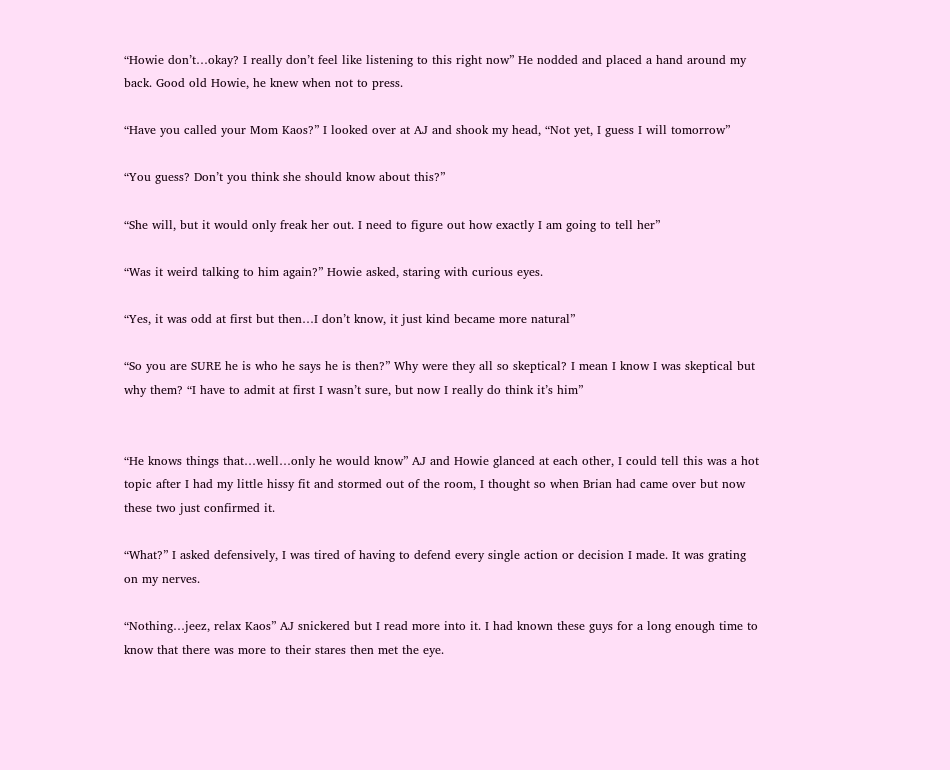“Howie don’t…okay? I really don’t feel like listening to this right now” He nodded and placed a hand around my back. Good old Howie, he knew when not to press.

“Have you called your Mom Kaos?” I looked over at AJ and shook my head, “Not yet, I guess I will tomorrow”

“You guess? Don’t you think she should know about this?”

“She will, but it would only freak her out. I need to figure out how exactly I am going to tell her”

“Was it weird talking to him again?” Howie asked, staring with curious eyes.

“Yes, it was odd at first but then…I don’t know, it just kind became more natural”

“So you are SURE he is who he says he is then?” Why were they all so skeptical? I mean I know I was skeptical but why them? “I have to admit at first I wasn’t sure, but now I really do think it’s him”


“He knows things that…well…only he would know” AJ and Howie glanced at each other, I could tell this was a hot topic after I had my little hissy fit and stormed out of the room, I thought so when Brian had came over but now these two just confirmed it.

“What?” I asked defensively, I was tired of having to defend every single action or decision I made. It was grating on my nerves.

“Nothing…jeez, relax Kaos” AJ snickered but I read more into it. I had known these guys for a long enough time to know that there was more to their stares then met the eye.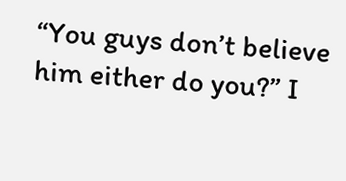“You guys don’t believe him either do you?” I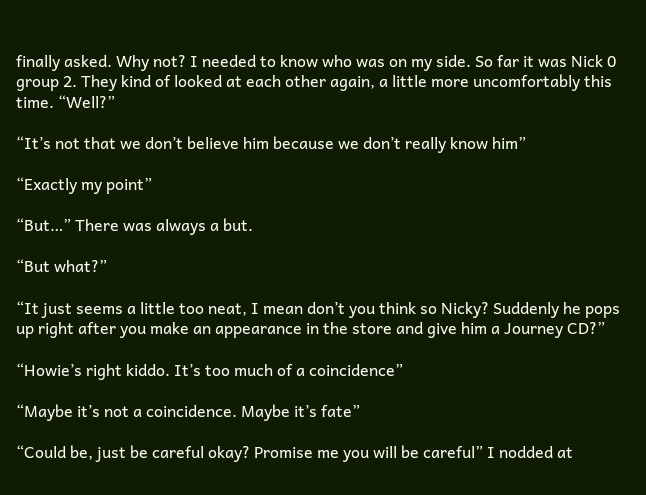finally asked. Why not? I needed to know who was on my side. So far it was Nick 0 group 2. They kind of looked at each other again, a little more uncomfortably this time. “Well?”

“It’s not that we don’t believe him because we don’t really know him”

“Exactly my point”

“But…” There was always a but.

“But what?”

“It just seems a little too neat, I mean don’t you think so Nicky? Suddenly he pops up right after you make an appearance in the store and give him a Journey CD?”

“Howie’s right kiddo. It’s too much of a coincidence”

“Maybe it’s not a coincidence. Maybe it’s fate”

“Could be, just be careful okay? Promise me you will be careful” I nodded at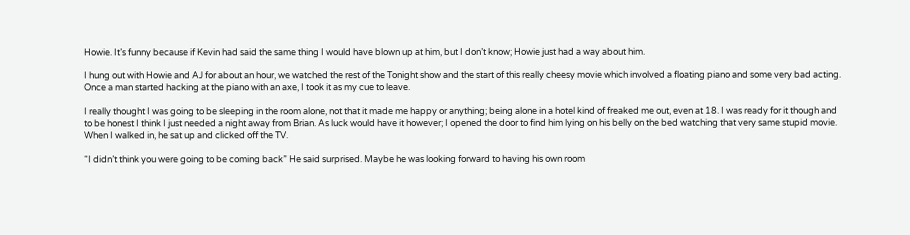Howie. It’s funny because if Kevin had said the same thing I would have blown up at him, but I don’t know; Howie just had a way about him.

I hung out with Howie and AJ for about an hour, we watched the rest of the Tonight show and the start of this really cheesy movie which involved a floating piano and some very bad acting. Once a man started hacking at the piano with an axe, I took it as my cue to leave.

I really thought I was going to be sleeping in the room alone, not that it made me happy or anything; being alone in a hotel kind of freaked me out, even at 18. I was ready for it though and to be honest I think I just needed a night away from Brian. As luck would have it however; I opened the door to find him lying on his belly on the bed watching that very same stupid movie. When I walked in, he sat up and clicked off the TV.

“I didn’t think you were going to be coming back” He said surprised. Maybe he was looking forward to having his own room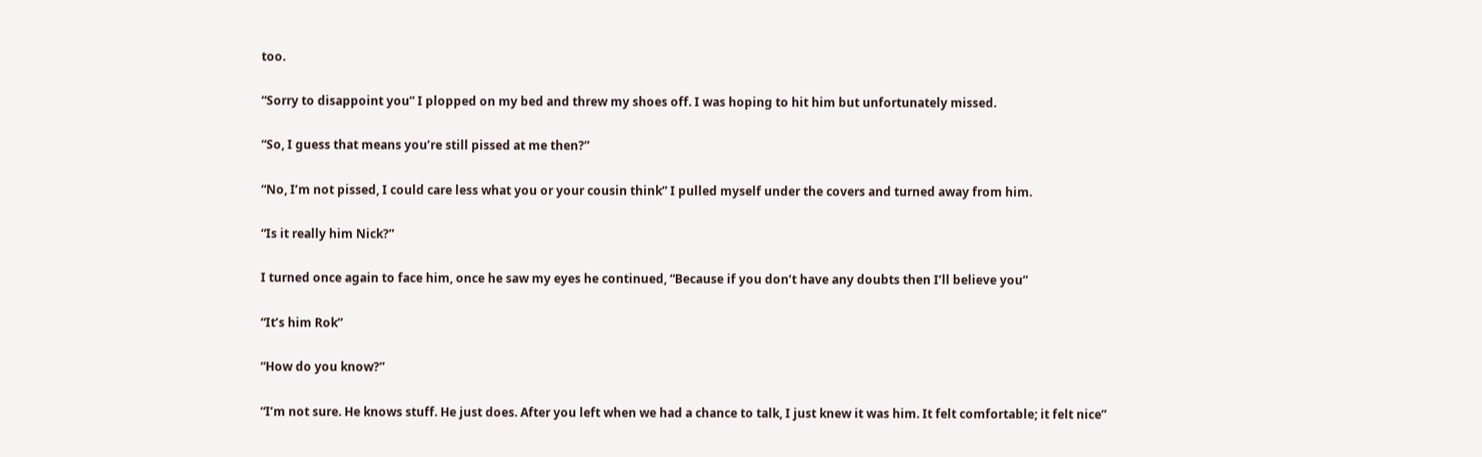too.

“Sorry to disappoint you” I plopped on my bed and threw my shoes off. I was hoping to hit him but unfortunately missed.

“So, I guess that means you’re still pissed at me then?”

“No, I’m not pissed, I could care less what you or your cousin think” I pulled myself under the covers and turned away from him.

“Is it really him Nick?”

I turned once again to face him, once he saw my eyes he continued, “Because if you don’t have any doubts then I’ll believe you”

“It’s him Rok”

“How do you know?”

“I’m not sure. He knows stuff. He just does. After you left when we had a chance to talk, I just knew it was him. It felt comfortable; it felt nice”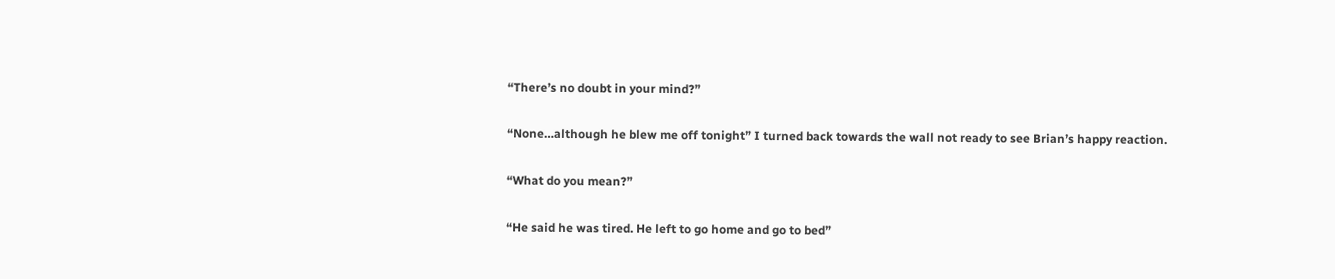“There’s no doubt in your mind?”

“None…although he blew me off tonight” I turned back towards the wall not ready to see Brian’s happy reaction.

“What do you mean?”

“He said he was tired. He left to go home and go to bed”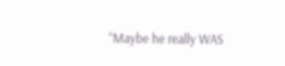“Maybe he really WAS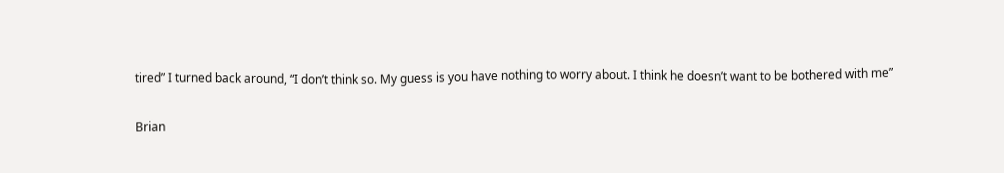tired” I turned back around, “I don’t think so. My guess is you have nothing to worry about. I think he doesn’t want to be bothered with me”

Brian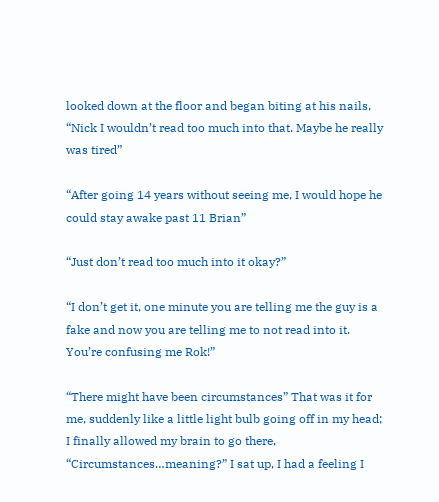looked down at the floor and began biting at his nails, “Nick I wouldn’t read too much into that. Maybe he really was tired”

“After going 14 years without seeing me, I would hope he could stay awake past 11 Brian”

“Just don’t read too much into it okay?”

“I don’t get it, one minute you are telling me the guy is a fake and now you are telling me to not read into it. You’re confusing me Rok!”

“There might have been circumstances” That was it for me, suddenly like a little light bulb going off in my head; I finally allowed my brain to go there, “Circumstances…meaning?” I sat up, I had a feeling I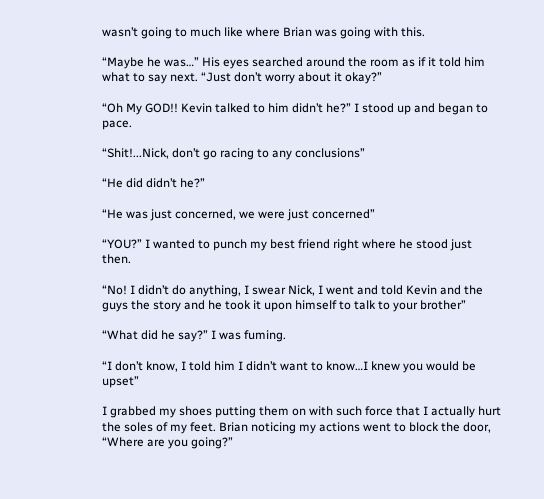wasn’t going to much like where Brian was going with this.

“Maybe he was…” His eyes searched around the room as if it told him what to say next. “Just don’t worry about it okay?”

“Oh My GOD!! Kevin talked to him didn’t he?” I stood up and began to pace.

“Shit!...Nick, don’t go racing to any conclusions”

“He did didn’t he?”

“He was just concerned, we were just concerned”

“YOU?” I wanted to punch my best friend right where he stood just then.

“No! I didn’t do anything, I swear Nick, I went and told Kevin and the guys the story and he took it upon himself to talk to your brother”

“What did he say?” I was fuming.

“I don’t know, I told him I didn’t want to know…I knew you would be upset”

I grabbed my shoes putting them on with such force that I actually hurt the soles of my feet. Brian noticing my actions went to block the door, “Where are you going?”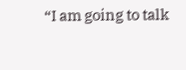“I am going to talk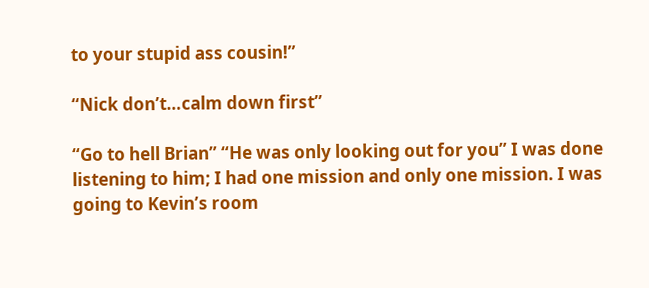to your stupid ass cousin!”

“Nick don’t…calm down first”

“Go to hell Brian” “He was only looking out for you” I was done listening to him; I had one mission and only one mission. I was going to Kevin’s room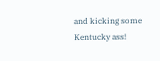and kicking some Kentucky ass!